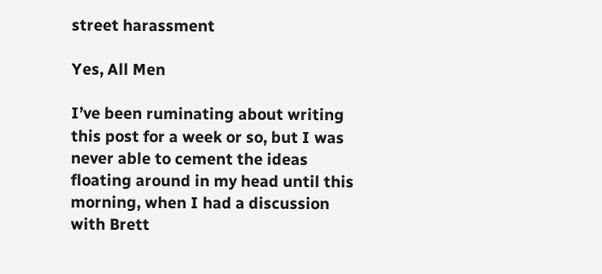street harassment

Yes, All Men

I’ve been ruminating about writing this post for a week or so, but I was never able to cement the ideas floating around in my head until this morning, when I had a discussion with Brett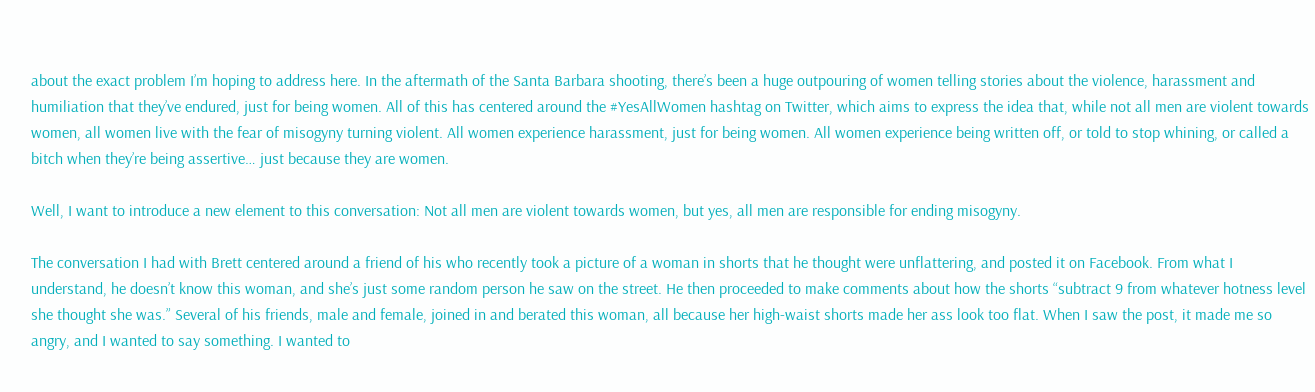about the exact problem I’m hoping to address here. In the aftermath of the Santa Barbara shooting, there’s been a huge outpouring of women telling stories about the violence, harassment and humiliation that they’ve endured, just for being women. All of this has centered around the #YesAllWomen hashtag on Twitter, which aims to express the idea that, while not all men are violent towards women, all women live with the fear of misogyny turning violent. All women experience harassment, just for being women. All women experience being written off, or told to stop whining, or called a bitch when they’re being assertive… just because they are women.

Well, I want to introduce a new element to this conversation: Not all men are violent towards women, but yes, all men are responsible for ending misogyny.

The conversation I had with Brett centered around a friend of his who recently took a picture of a woman in shorts that he thought were unflattering, and posted it on Facebook. From what I understand, he doesn’t know this woman, and she’s just some random person he saw on the street. He then proceeded to make comments about how the shorts “subtract 9 from whatever hotness level she thought she was.” Several of his friends, male and female, joined in and berated this woman, all because her high-waist shorts made her ass look too flat. When I saw the post, it made me so angry, and I wanted to say something. I wanted to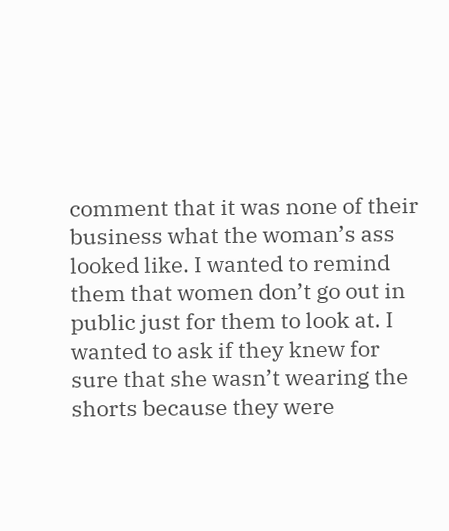comment that it was none of their business what the woman’s ass looked like. I wanted to remind them that women don’t go out in public just for them to look at. I wanted to ask if they knew for sure that she wasn’t wearing the shorts because they were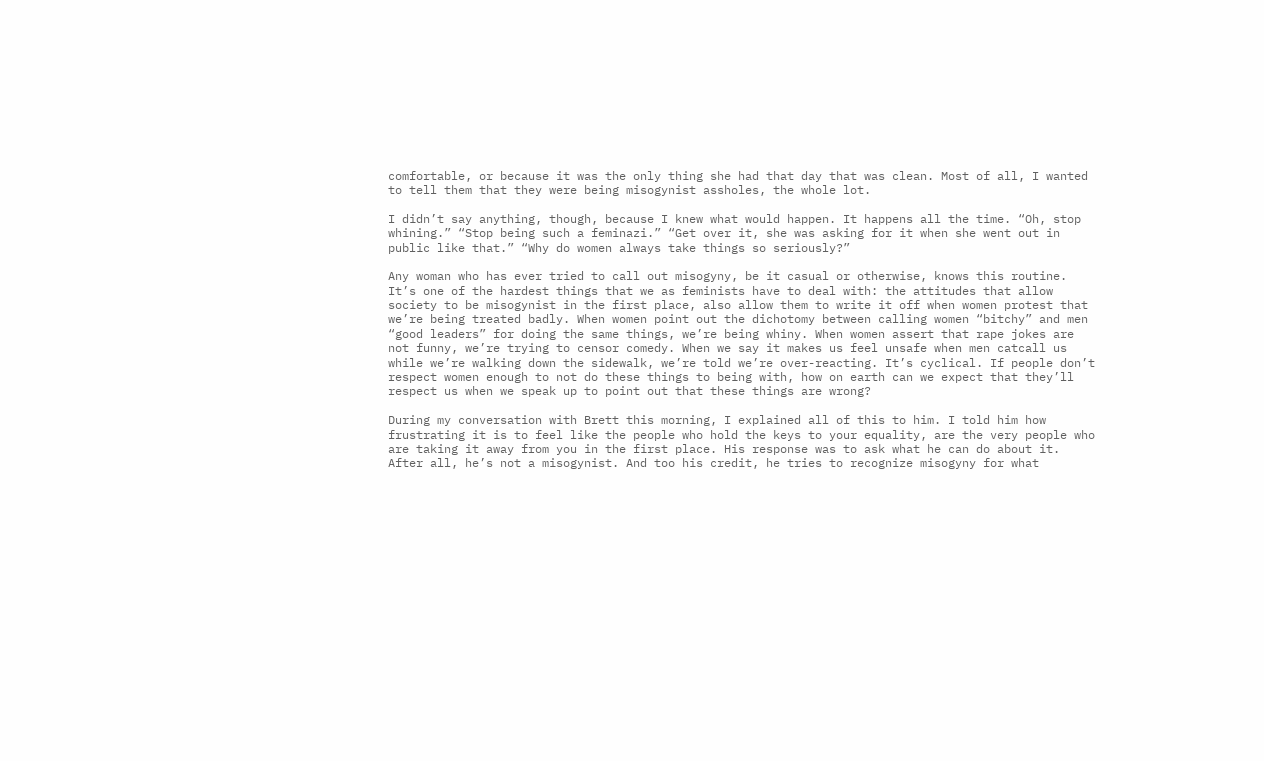comfortable, or because it was the only thing she had that day that was clean. Most of all, I wanted to tell them that they were being misogynist assholes, the whole lot.

I didn’t say anything, though, because I knew what would happen. It happens all the time. “Oh, stop whining.” “Stop being such a feminazi.” “Get over it, she was asking for it when she went out in public like that.” “Why do women always take things so seriously?”

Any woman who has ever tried to call out misogyny, be it casual or otherwise, knows this routine. It’s one of the hardest things that we as feminists have to deal with: the attitudes that allow society to be misogynist in the first place, also allow them to write it off when women protest that we’re being treated badly. When women point out the dichotomy between calling women “bitchy” and men “good leaders” for doing the same things, we’re being whiny. When women assert that rape jokes are not funny, we’re trying to censor comedy. When we say it makes us feel unsafe when men catcall us while we’re walking down the sidewalk, we’re told we’re over-reacting. It’s cyclical. If people don’t respect women enough to not do these things to being with, how on earth can we expect that they’ll respect us when we speak up to point out that these things are wrong?

During my conversation with Brett this morning, I explained all of this to him. I told him how frustrating it is to feel like the people who hold the keys to your equality, are the very people who are taking it away from you in the first place. His response was to ask what he can do about it. After all, he’s not a misogynist. And too his credit, he tries to recognize misogyny for what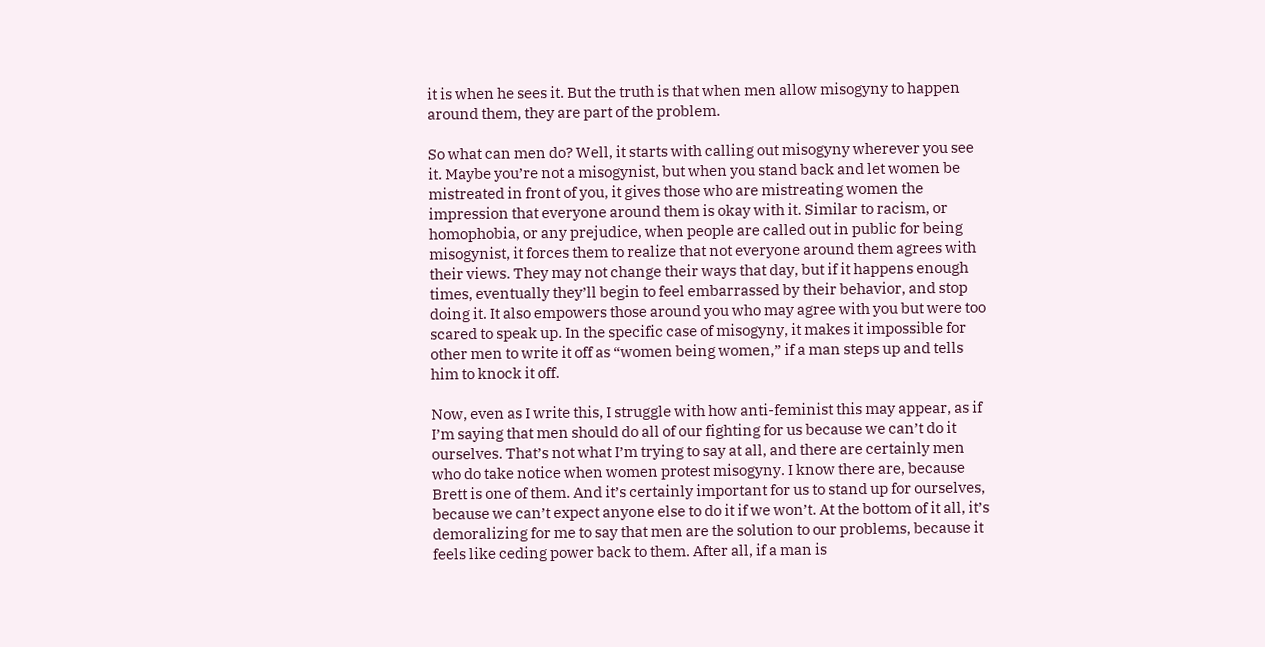it is when he sees it. But the truth is that when men allow misogyny to happen around them, they are part of the problem.

So what can men do? Well, it starts with calling out misogyny wherever you see it. Maybe you’re not a misogynist, but when you stand back and let women be mistreated in front of you, it gives those who are mistreating women the impression that everyone around them is okay with it. Similar to racism, or homophobia, or any prejudice, when people are called out in public for being misogynist, it forces them to realize that not everyone around them agrees with their views. They may not change their ways that day, but if it happens enough times, eventually they’ll begin to feel embarrassed by their behavior, and stop doing it. It also empowers those around you who may agree with you but were too scared to speak up. In the specific case of misogyny, it makes it impossible for other men to write it off as “women being women,” if a man steps up and tells him to knock it off.

Now, even as I write this, I struggle with how anti-feminist this may appear, as if I’m saying that men should do all of our fighting for us because we can’t do it ourselves. That’s not what I’m trying to say at all, and there are certainly men who do take notice when women protest misogyny. I know there are, because Brett is one of them. And it’s certainly important for us to stand up for ourselves, because we can’t expect anyone else to do it if we won’t. At the bottom of it all, it’s demoralizing for me to say that men are the solution to our problems, because it feels like ceding power back to them. After all, if a man is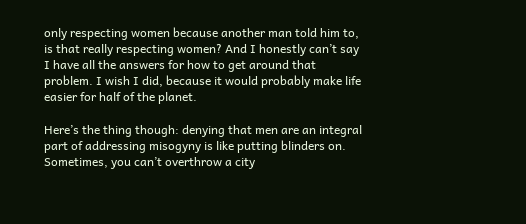only respecting women because another man told him to, is that really respecting women? And I honestly can’t say I have all the answers for how to get around that problem. I wish I did, because it would probably make life easier for half of the planet.

Here’s the thing though: denying that men are an integral part of addressing misogyny is like putting blinders on. Sometimes, you can’t overthrow a city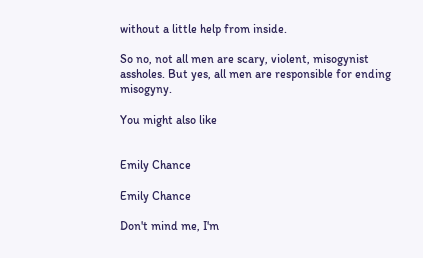without a little help from inside.

So no, not all men are scary, violent, misogynist assholes. But yes, all men are responsible for ending misogyny.

You might also like


Emily Chance

Emily Chance

Don't mind me, I'm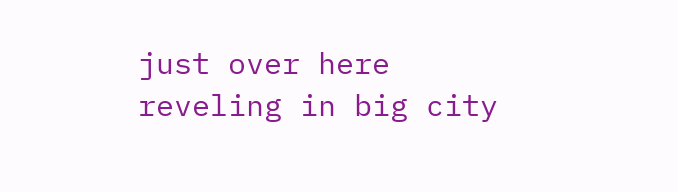just over here reveling in big city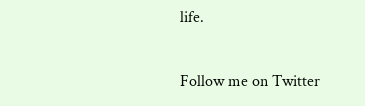life.

Follow me on Twitter